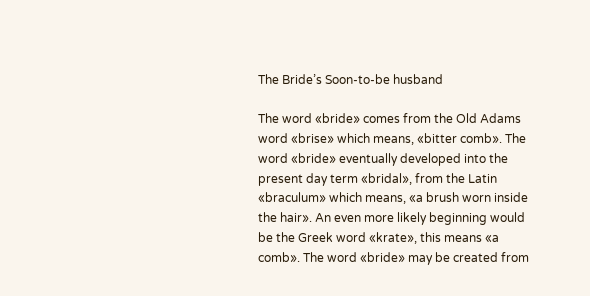The Bride’s Soon-to-be husband

The word «bride» comes from the Old Adams word «brise» which means, «bitter comb». The word «bride» eventually developed into the present day term «bridal», from the Latin «braculum» which means, «a brush worn inside the hair». An even more likely beginning would be the Greek word «krate», this means «a comb». The word «bride» may be created from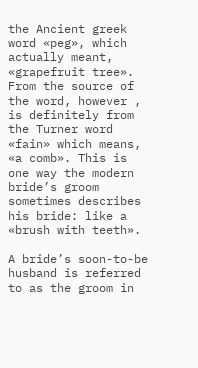the Ancient greek word «peg», which actually meant, «grapefruit tree». From the source of the word, however , is definitely from the Turner word «fain» which means, «a comb». This is one way the modern bride’s groom sometimes describes his bride: like a «brush with teeth».

A bride’s soon-to-be husband is referred to as the groom in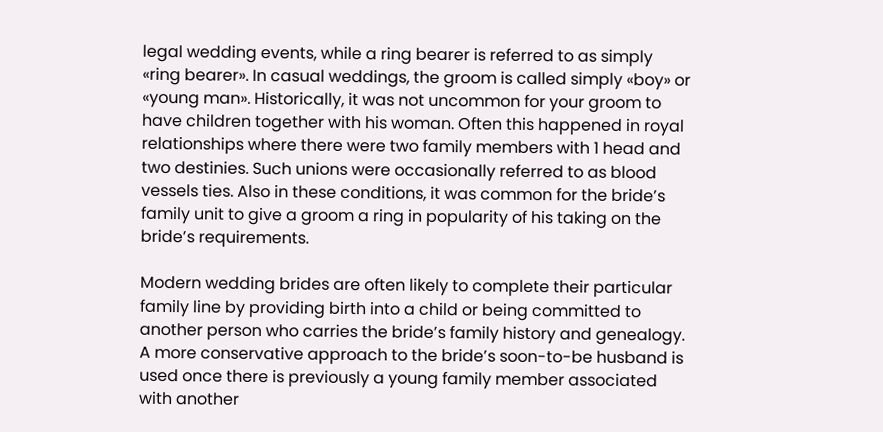legal wedding events, while a ring bearer is referred to as simply «ring bearer». In casual weddings, the groom is called simply «boy» or «young man». Historically, it was not uncommon for your groom to have children together with his woman. Often this happened in royal relationships where there were two family members with 1 head and two destinies. Such unions were occasionally referred to as blood vessels ties. Also in these conditions, it was common for the bride’s family unit to give a groom a ring in popularity of his taking on the bride’s requirements.

Modern wedding brides are often likely to complete their particular family line by providing birth into a child or being committed to another person who carries the bride’s family history and genealogy. A more conservative approach to the bride’s soon-to-be husband is used once there is previously a young family member associated with another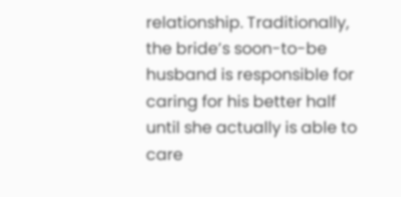relationship. Traditionally, the bride’s soon-to-be husband is responsible for caring for his better half until she actually is able to care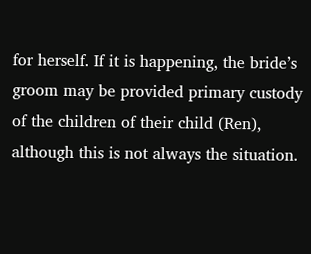for herself. If it is happening, the bride’s groom may be provided primary custody of the children of their child (Ren), although this is not always the situation.